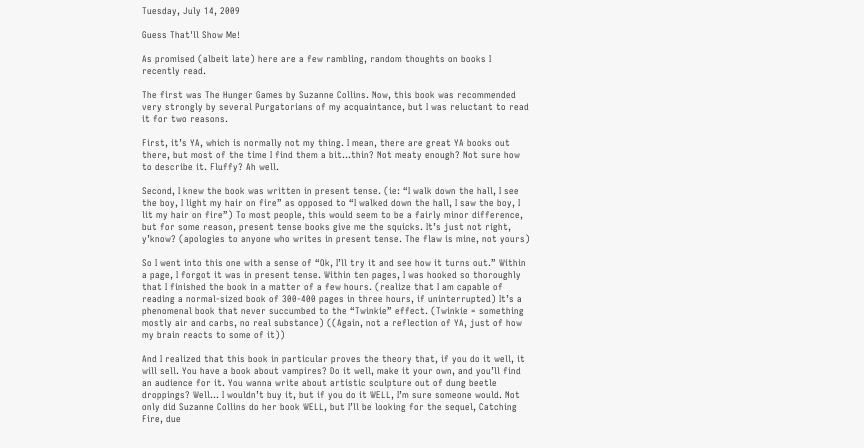Tuesday, July 14, 2009

Guess That'll Show Me!

As promised (albeit late) here are a few rambling, random thoughts on books I recently read.

The first was The Hunger Games by Suzanne Collins. Now, this book was recommended very strongly by several Purgatorians of my acquaintance, but I was reluctant to read it for two reasons.

First, it’s YA, which is normally not my thing. I mean, there are great YA books out there, but most of the time I find them a bit…thin? Not meaty enough? Not sure how to describe it. Fluffy? Ah well.

Second, I knew the book was written in present tense. (ie: “I walk down the hall, I see the boy, I light my hair on fire” as opposed to “I walked down the hall, I saw the boy, I lit my hair on fire”) To most people, this would seem to be a fairly minor difference, but for some reason, present tense books give me the squicks. It’s just not right, y’know? (apologies to anyone who writes in present tense. The flaw is mine, not yours)

So I went into this one with a sense of “Ok, I’ll try it and see how it turns out.” Within a page, I forgot it was in present tense. Within ten pages, I was hooked so thoroughly that I finished the book in a matter of a few hours. (realize that I am capable of reading a normal-sized book of 300-400 pages in three hours, if uninterrupted) It’s a phenomenal book that never succumbed to the “Twinkie” effect. (Twinkie = something mostly air and carbs, no real substance) ((Again, not a reflection of YA, just of how my brain reacts to some of it))

And I realized that this book in particular proves the theory that, if you do it well, it will sell. You have a book about vampires? Do it well, make it your own, and you’ll find an audience for it. You wanna write about artistic sculpture out of dung beetle droppings? Well… I wouldn’t buy it, but if you do it WELL, I’m sure someone would. Not only did Suzanne Collins do her book WELL, but I’ll be looking for the sequel, Catching Fire, due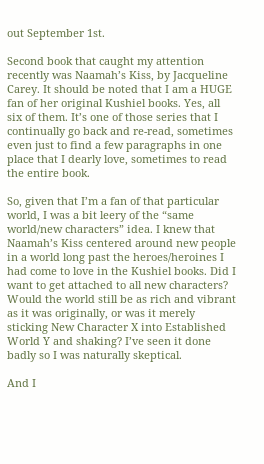out September 1st.

Second book that caught my attention recently was Naamah’s Kiss, by Jacqueline Carey. It should be noted that I am a HUGE fan of her original Kushiel books. Yes, all six of them. It’s one of those series that I continually go back and re-read, sometimes even just to find a few paragraphs in one place that I dearly love, sometimes to read the entire book.

So, given that I’m a fan of that particular world, I was a bit leery of the “same world/new characters” idea. I knew that Naamah’s Kiss centered around new people in a world long past the heroes/heroines I had come to love in the Kushiel books. Did I want to get attached to all new characters? Would the world still be as rich and vibrant as it was originally, or was it merely sticking New Character X into Established World Y and shaking? I’ve seen it done badly so I was naturally skeptical.

And I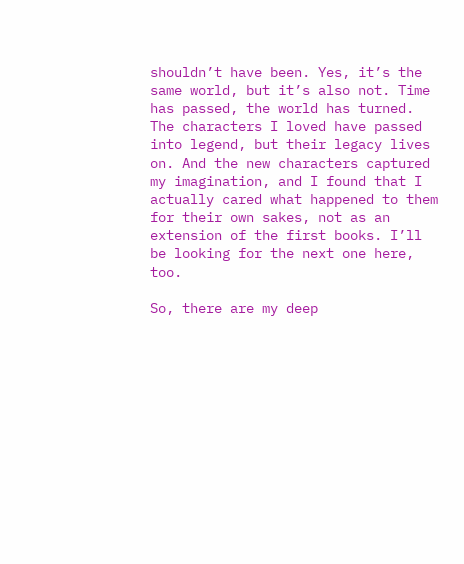shouldn’t have been. Yes, it’s the same world, but it’s also not. Time has passed, the world has turned. The characters I loved have passed into legend, but their legacy lives on. And the new characters captured my imagination, and I found that I actually cared what happened to them for their own sakes, not as an extension of the first books. I’ll be looking for the next one here, too.

So, there are my deep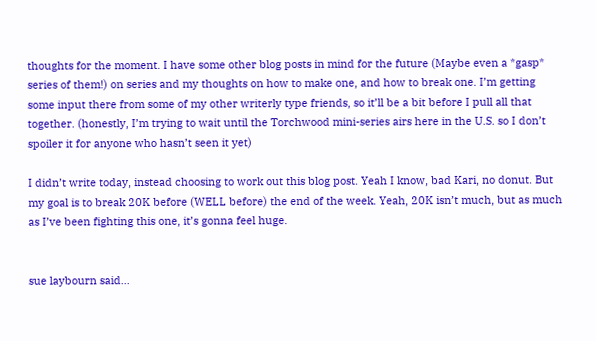thoughts for the moment. I have some other blog posts in mind for the future (Maybe even a *gasp* series of them!) on series and my thoughts on how to make one, and how to break one. I’m getting some input there from some of my other writerly type friends, so it’ll be a bit before I pull all that together. (honestly, I’m trying to wait until the Torchwood mini-series airs here in the U.S. so I don’t spoiler it for anyone who hasn’t seen it yet)

I didn’t write today, instead choosing to work out this blog post. Yeah I know, bad Kari, no donut. But my goal is to break 20K before (WELL before) the end of the week. Yeah, 20K isn’t much, but as much as I’ve been fighting this one, it’s gonna feel huge.


sue laybourn said...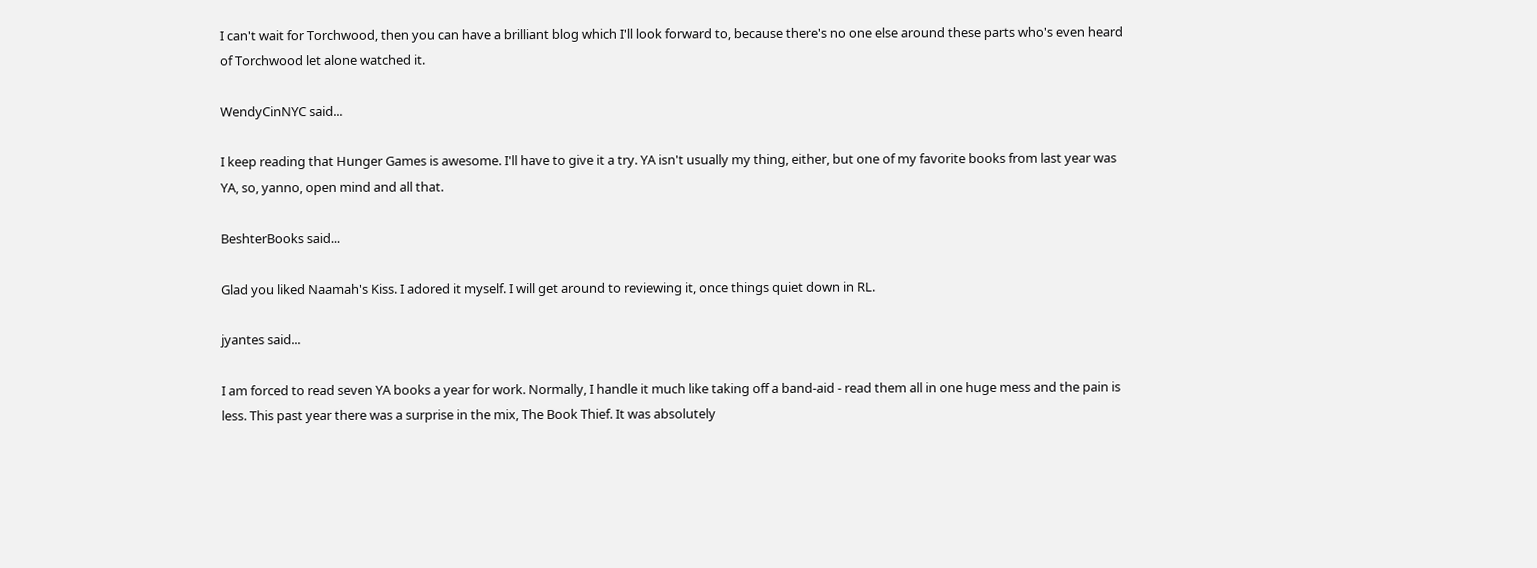I can't wait for Torchwood, then you can have a brilliant blog which I'll look forward to, because there's no one else around these parts who's even heard of Torchwood let alone watched it.

WendyCinNYC said...

I keep reading that Hunger Games is awesome. I'll have to give it a try. YA isn't usually my thing, either, but one of my favorite books from last year was YA, so, yanno, open mind and all that.

BeshterBooks said...

Glad you liked Naamah's Kiss. I adored it myself. I will get around to reviewing it, once things quiet down in RL.

jyantes said...

I am forced to read seven YA books a year for work. Normally, I handle it much like taking off a band-aid - read them all in one huge mess and the pain is less. This past year there was a surprise in the mix, The Book Thief. It was absolutely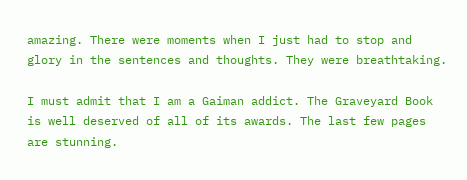amazing. There were moments when I just had to stop and glory in the sentences and thoughts. They were breathtaking.

I must admit that I am a Gaiman addict. The Graveyard Book is well deserved of all of its awards. The last few pages are stunning.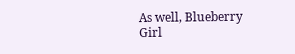As well, Blueberry Girl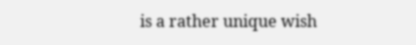is a rather unique wish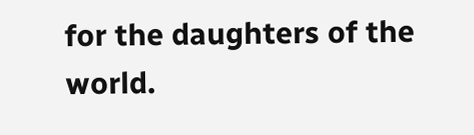for the daughters of the world.